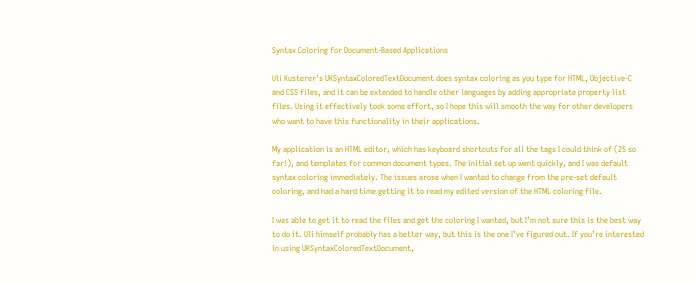Syntax Coloring for Document-Based Applications

Uli Kusterer’s UKSyntaxColoredTextDocument does syntax coloring as you type for HTML, Objective-C and CSS files, and it can be extended to handle other languages by adding appropriate property list files. Using it effectively took some effort, so I hope this will smooth the way for other developers who want to have this functionality in their applications.

My application is an HTML editor, which has keyboard shortcuts for all the tags I could think of (25 so far!), and templates for common document types. The initial set up went quickly, and I was default syntax coloring immediately. The issues arose when I wanted to change from the pre-set default coloring, and had a hard time getting it to read my edited version of the HTML coloring file.

I was able to get it to read the files and get the coloring I wanted, but I’m not sure this is the best way to do it. Uli himself probably has a better way, but this is the one I’ve figured out. If you’re interested in using UKSyntaxColoredTextDocument,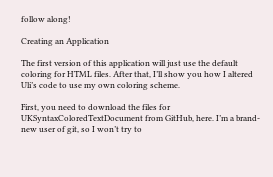follow along!

Creating an Application

The first version of this application will just use the default coloring for HTML files. After that, I’ll show you how I altered Uli’s code to use my own coloring scheme.

First, you need to download the files for UKSyntaxColoredTextDocument from GitHub, here. I’m a brand-new user of git, so I won’t try to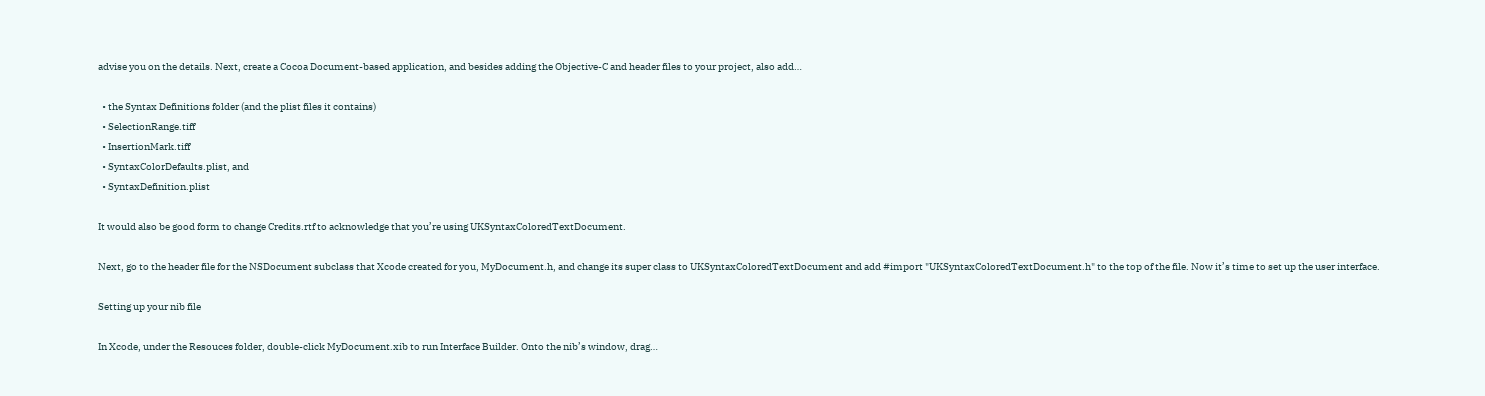advise you on the details. Next, create a Cocoa Document-based application, and besides adding the Objective-C and header files to your project, also add…

  • the Syntax Definitions folder (and the plist files it contains)
  • SelectionRange.tiff
  • InsertionMark.tiff
  • SyntaxColorDefaults.plist, and
  • SyntaxDefinition.plist

It would also be good form to change Credits.rtf to acknowledge that you’re using UKSyntaxColoredTextDocument.

Next, go to the header file for the NSDocument subclass that Xcode created for you, MyDocument.h, and change its super class to UKSyntaxColoredTextDocument and add #import "UKSyntaxColoredTextDocument.h" to the top of the file. Now it’s time to set up the user interface.

Setting up your nib file

In Xcode, under the Resouces folder, double-click MyDocument.xib to run Interface Builder. Onto the nib’s window, drag…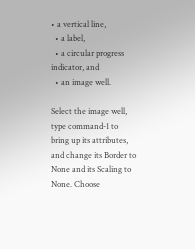• a vertical line,
  • a label,
  • a circular progress indicator, and
  • an image well.

Select the image well, type command-1 to bring up its attributes, and change its Border to None and its Scaling to None. Choose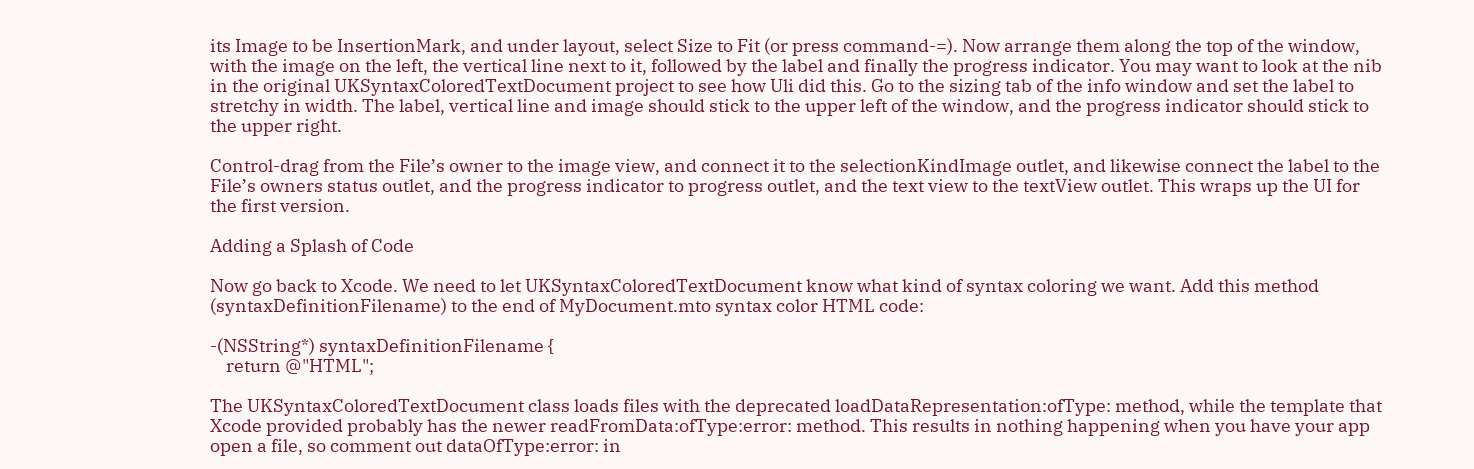its Image to be InsertionMark, and under layout, select Size to Fit (or press command-=). Now arrange them along the top of the window, with the image on the left, the vertical line next to it, followed by the label and finally the progress indicator. You may want to look at the nib in the original UKSyntaxColoredTextDocument project to see how Uli did this. Go to the sizing tab of the info window and set the label to stretchy in width. The label, vertical line and image should stick to the upper left of the window, and the progress indicator should stick to the upper right.

Control-drag from the File’s owner to the image view, and connect it to the selectionKindImage outlet, and likewise connect the label to the File’s owners status outlet, and the progress indicator to progress outlet, and the text view to the textView outlet. This wraps up the UI for the first version.

Adding a Splash of Code

Now go back to Xcode. We need to let UKSyntaxColoredTextDocument know what kind of syntax coloring we want. Add this method (syntaxDefinitionFilename) to the end of MyDocument.mto syntax color HTML code:

-(NSString*) syntaxDefinitionFilename {
    return @"HTML";

The UKSyntaxColoredTextDocument class loads files with the deprecated loadDataRepresentation:ofType: method, while the template that Xcode provided probably has the newer readFromData:ofType:error: method. This results in nothing happening when you have your app open a file, so comment out dataOfType:error: in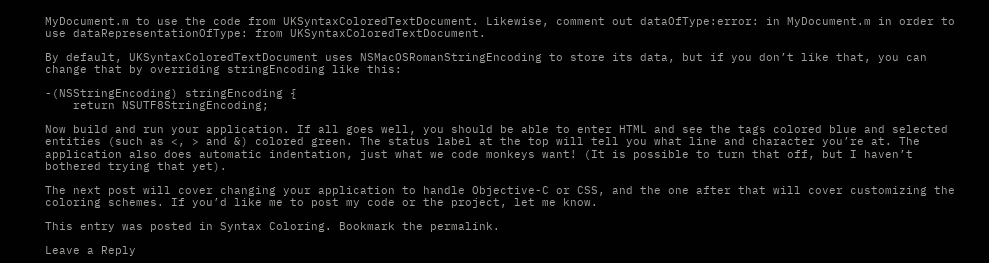MyDocument.m to use the code from UKSyntaxColoredTextDocument. Likewise, comment out dataOfType:error: in MyDocument.m in order to use dataRepresentationOfType: from UKSyntaxColoredTextDocument.

By default, UKSyntaxColoredTextDocument uses NSMacOSRomanStringEncoding to store its data, but if you don’t like that, you can change that by overriding stringEncoding like this:

-(NSStringEncoding) stringEncoding {
    return NSUTF8StringEncoding;

Now build and run your application. If all goes well, you should be able to enter HTML and see the tags colored blue and selected entities (such as <, > and &) colored green. The status label at the top will tell you what line and character you’re at. The application also does automatic indentation, just what we code monkeys want! (It is possible to turn that off, but I haven’t bothered trying that yet).

The next post will cover changing your application to handle Objective-C or CSS, and the one after that will cover customizing the coloring schemes. If you’d like me to post my code or the project, let me know.

This entry was posted in Syntax Coloring. Bookmark the permalink.

Leave a Reply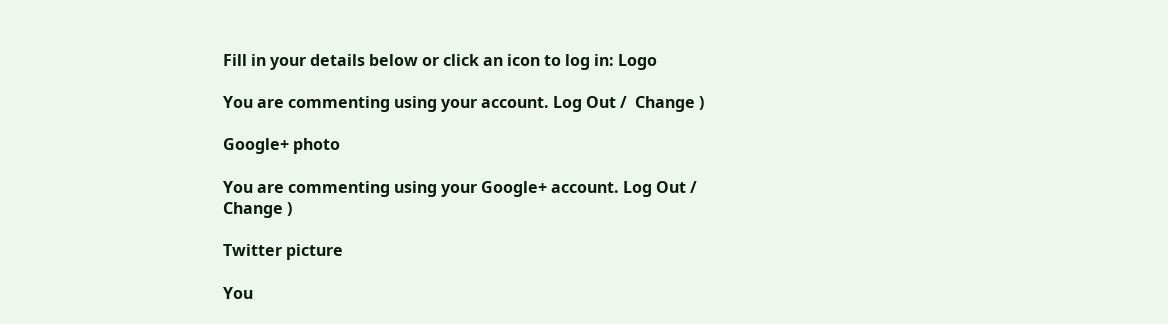Fill in your details below or click an icon to log in: Logo

You are commenting using your account. Log Out /  Change )

Google+ photo

You are commenting using your Google+ account. Log Out /  Change )

Twitter picture

You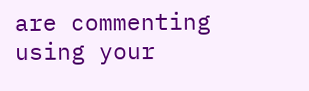are commenting using your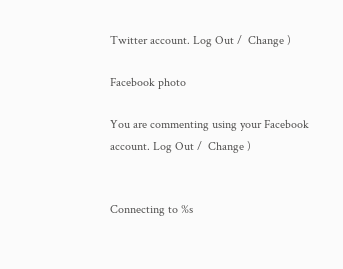Twitter account. Log Out /  Change )

Facebook photo

You are commenting using your Facebook account. Log Out /  Change )


Connecting to %s